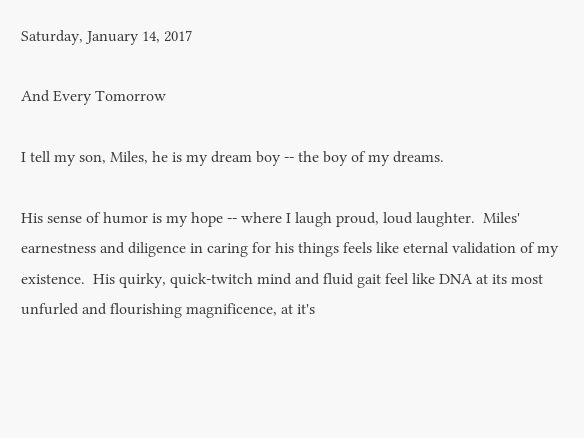Saturday, January 14, 2017

And Every Tomorrow

I tell my son, Miles, he is my dream boy -- the boy of my dreams.

His sense of humor is my hope -- where I laugh proud, loud laughter.  Miles' earnestness and diligence in caring for his things feels like eternal validation of my existence.  His quirky, quick-twitch mind and fluid gait feel like DNA at its most unfurled and flourishing magnificence, at it's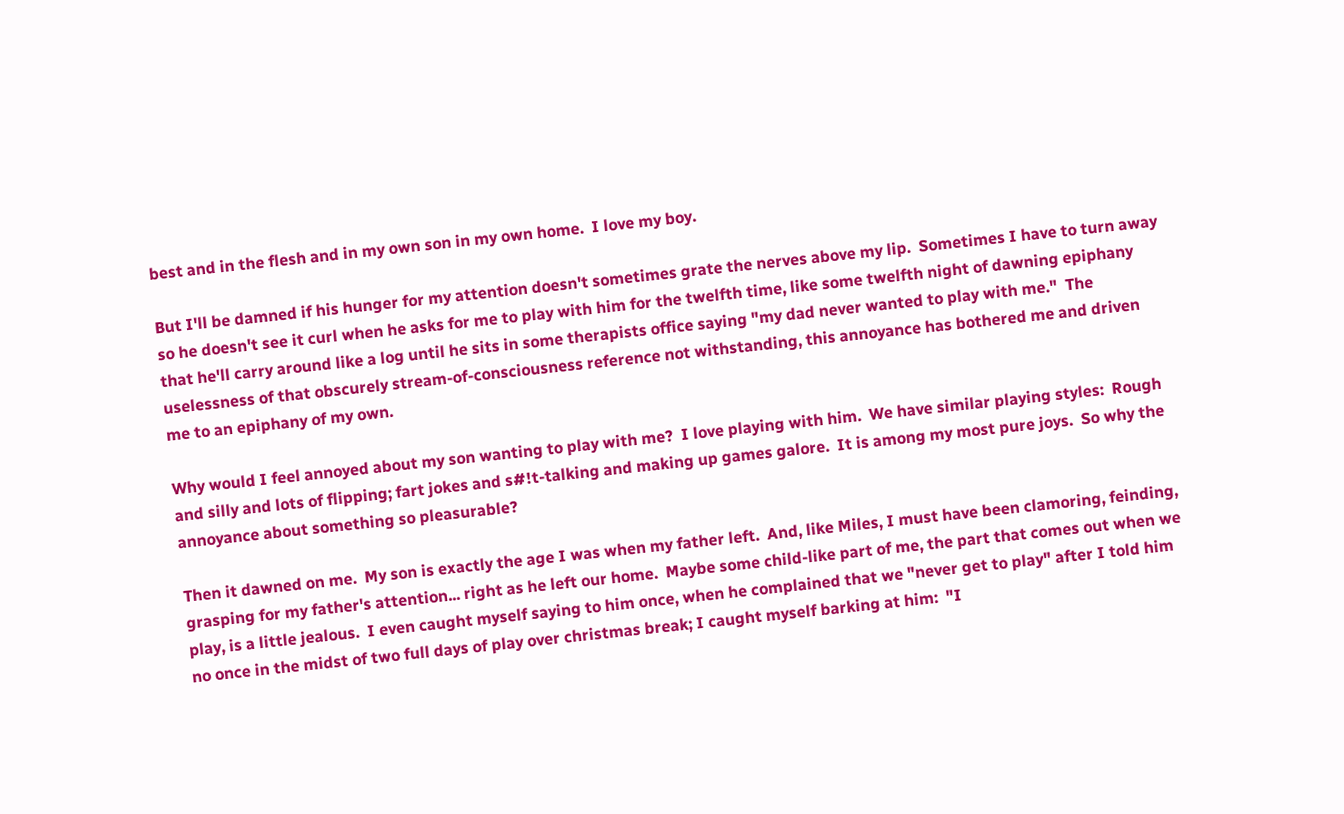best and in the flesh and in my own son in my own home.  I love my boy.

But I'll be damned if his hunger for my attention doesn't sometimes grate the nerves above my lip.  Sometimes I have to turn away so he doesn't see it curl when he asks for me to play with him for the twelfth time, like some twelfth night of dawning epiphany that he'll carry around like a log until he sits in some therapists office saying "my dad never wanted to play with me."  The uselessness of that obscurely stream-of-consciousness reference not withstanding, this annoyance has bothered me and driven me to an epiphany of my own.

Why would I feel annoyed about my son wanting to play with me?  I love playing with him.  We have similar playing styles:  Rough and silly and lots of flipping; fart jokes and s#!t-talking and making up games galore.  It is among my most pure joys.  So why the annoyance about something so pleasurable?

Then it dawned on me.  My son is exactly the age I was when my father left.  And, like Miles, I must have been clamoring, feinding, grasping for my father's attention... right as he left our home.  Maybe some child-like part of me, the part that comes out when we play, is a little jealous.  I even caught myself saying to him once, when he complained that we "never get to play" after I told him no once in the midst of two full days of play over christmas break; I caught myself barking at him:  "I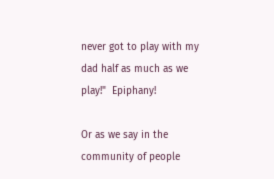never got to play with my dad half as much as we play!"  Epiphany!

Or as we say in the community of people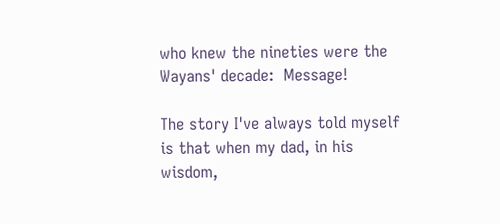who knew the nineties were the Wayans' decade:  Message!

The story I've always told myself is that when my dad, in his wisdom,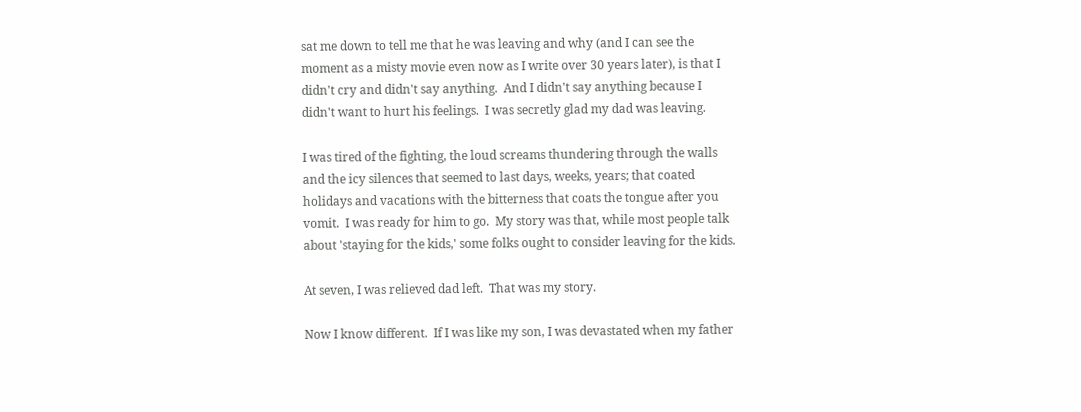sat me down to tell me that he was leaving and why (and I can see the moment as a misty movie even now as I write over 30 years later), is that I didn't cry and didn't say anything.  And I didn't say anything because I didn't want to hurt his feelings.  I was secretly glad my dad was leaving.

I was tired of the fighting, the loud screams thundering through the walls and the icy silences that seemed to last days, weeks, years; that coated holidays and vacations with the bitterness that coats the tongue after you vomit.  I was ready for him to go.  My story was that, while most people talk about 'staying for the kids,' some folks ought to consider leaving for the kids.

At seven, I was relieved dad left.  That was my story.

Now I know different.  If I was like my son, I was devastated when my father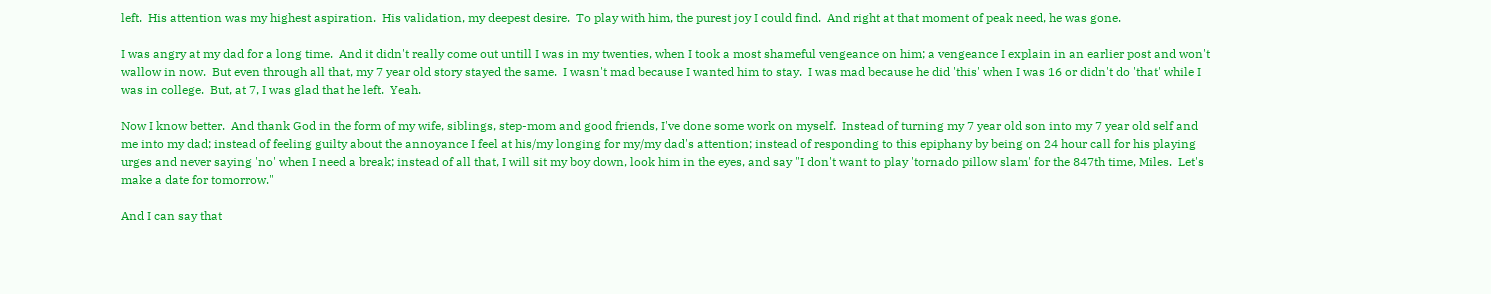left.  His attention was my highest aspiration.  His validation, my deepest desire.  To play with him, the purest joy I could find.  And right at that moment of peak need, he was gone.

I was angry at my dad for a long time.  And it didn't really come out untill I was in my twenties, when I took a most shameful vengeance on him; a vengeance I explain in an earlier post and won't wallow in now.  But even through all that, my 7 year old story stayed the same.  I wasn't mad because I wanted him to stay.  I was mad because he did 'this' when I was 16 or didn't do 'that' while I was in college.  But, at 7, I was glad that he left.  Yeah.

Now I know better.  And thank God in the form of my wife, siblings, step-mom and good friends, I've done some work on myself.  Instead of turning my 7 year old son into my 7 year old self and me into my dad; instead of feeling guilty about the annoyance I feel at his/my longing for my/my dad's attention; instead of responding to this epiphany by being on 24 hour call for his playing urges and never saying 'no' when I need a break; instead of all that, I will sit my boy down, look him in the eyes, and say "I don't want to play 'tornado pillow slam' for the 847th time, Miles.  Let's make a date for tomorrow."

And I can say that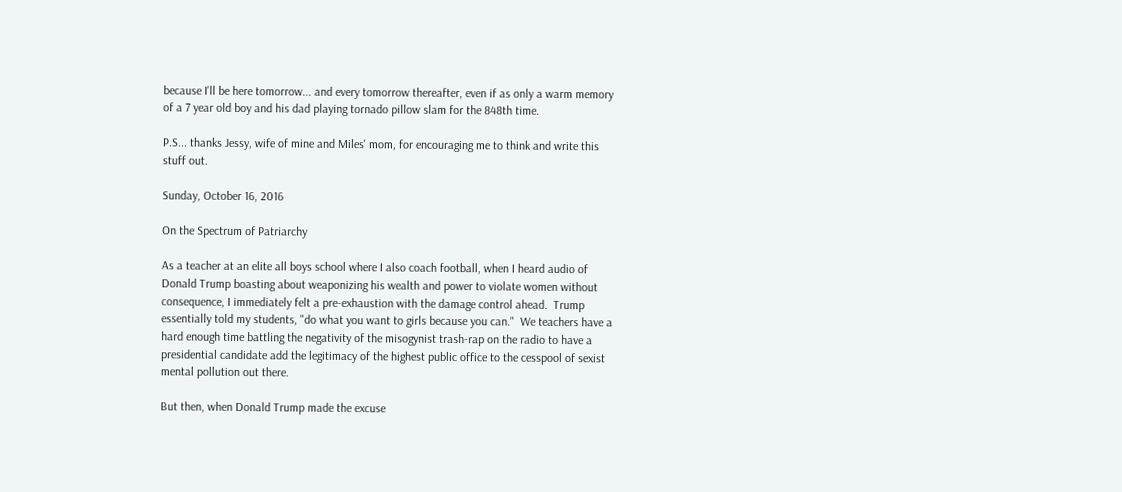because I'll be here tomorrow... and every tomorrow thereafter, even if as only a warm memory of a 7 year old boy and his dad playing tornado pillow slam for the 848th time.

P.S... thanks Jessy, wife of mine and Miles' mom, for encouraging me to think and write this stuff out.

Sunday, October 16, 2016

On the Spectrum of Patriarchy

As a teacher at an elite all boys school where I also coach football, when I heard audio of Donald Trump boasting about weaponizing his wealth and power to violate women without consequence, I immediately felt a pre-exhaustion with the damage control ahead.  Trump essentially told my students, "do what you want to girls because you can."  We teachers have a hard enough time battling the negativity of the misogynist trash-rap on the radio to have a presidential candidate add the legitimacy of the highest public office to the cesspool of sexist mental pollution out there.

But then, when Donald Trump made the excuse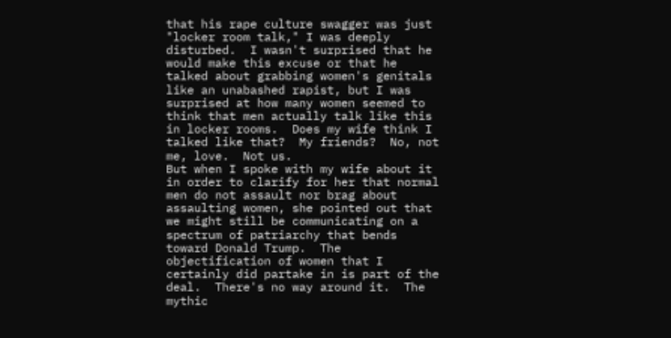that his rape culture swagger was just "locker room talk," I was deeply disturbed.  I wasn't surprised that he would make this excuse or that he talked about grabbing women's genitals like an unabashed rapist, but I was surprised at how many women seemed to think that men actually talk like this in locker rooms.  Does my wife think I talked like that?  My friends?  No, not me, love.  Not us.
But when I spoke with my wife about it in order to clarify for her that normal men do not assault nor brag about assaulting women, she pointed out that we might still be communicating on a spectrum of patriarchy that bends toward Donald Trump.  The objectification of women that I certainly did partake in is part of the deal.  There's no way around it.  The mythic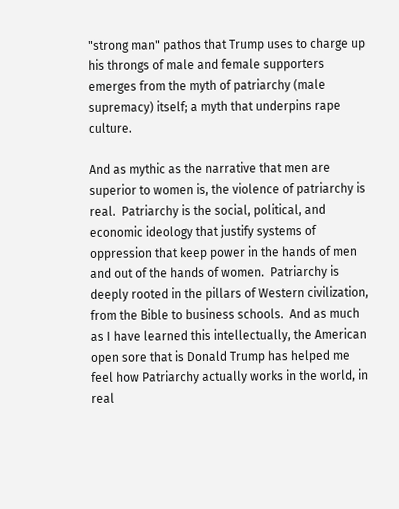"strong man" pathos that Trump uses to charge up his throngs of male and female supporters emerges from the myth of patriarchy (male supremacy) itself; a myth that underpins rape culture.

And as mythic as the narrative that men are superior to women is, the violence of patriarchy is real.  Patriarchy is the social, political, and economic ideology that justify systems of oppression that keep power in the hands of men and out of the hands of women.  Patriarchy is deeply rooted in the pillars of Western civilization, from the Bible to business schools.  And as much as I have learned this intellectually, the American open sore that is Donald Trump has helped me feel how Patriarchy actually works in the world, in real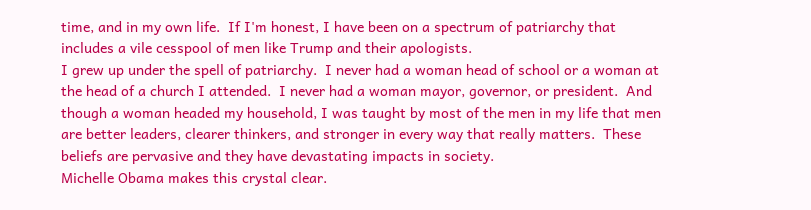time, and in my own life.  If I'm honest, I have been on a spectrum of patriarchy that includes a vile cesspool of men like Trump and their apologists.
I grew up under the spell of patriarchy.  I never had a woman head of school or a woman at the head of a church I attended.  I never had a woman mayor, governor, or president.  And though a woman headed my household, I was taught by most of the men in my life that men are better leaders, clearer thinkers, and stronger in every way that really matters.  These beliefs are pervasive and they have devastating impacts in society.
Michelle Obama makes this crystal clear.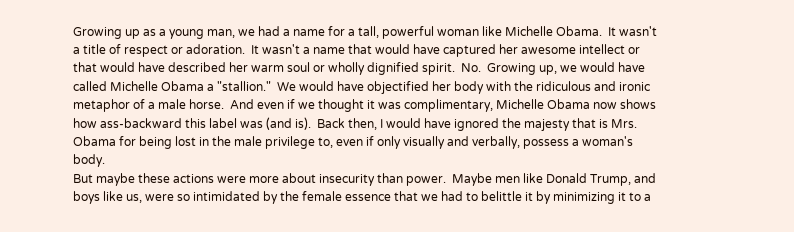Growing up as a young man, we had a name for a tall, powerful woman like Michelle Obama.  It wasn't a title of respect or adoration.  It wasn't a name that would have captured her awesome intellect or that would have described her warm soul or wholly dignified spirit.  No.  Growing up, we would have called Michelle Obama a "stallion."  We would have objectified her body with the ridiculous and ironic metaphor of a male horse.  And even if we thought it was complimentary, Michelle Obama now shows how ass-backward this label was (and is).  Back then, I would have ignored the majesty that is Mrs. Obama for being lost in the male privilege to, even if only visually and verbally, possess a woman's body.
But maybe these actions were more about insecurity than power.  Maybe men like Donald Trump, and boys like us, were so intimidated by the female essence that we had to belittle it by minimizing it to a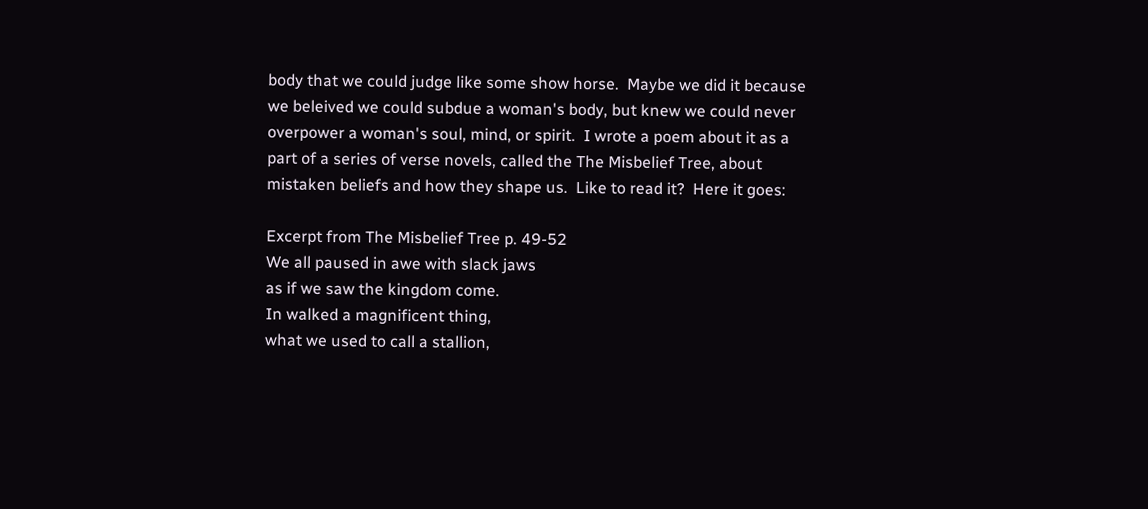body that we could judge like some show horse.  Maybe we did it because we beleived we could subdue a woman's body, but knew we could never overpower a woman's soul, mind, or spirit.  I wrote a poem about it as a part of a series of verse novels, called the The Misbelief Tree, about mistaken beliefs and how they shape us.  Like to read it?  Here it goes:

Excerpt from The Misbelief Tree p. 49-52
We all paused in awe with slack jaws
as if we saw the kingdom come.
In walked a magnificent thing,
what we used to call a stallion,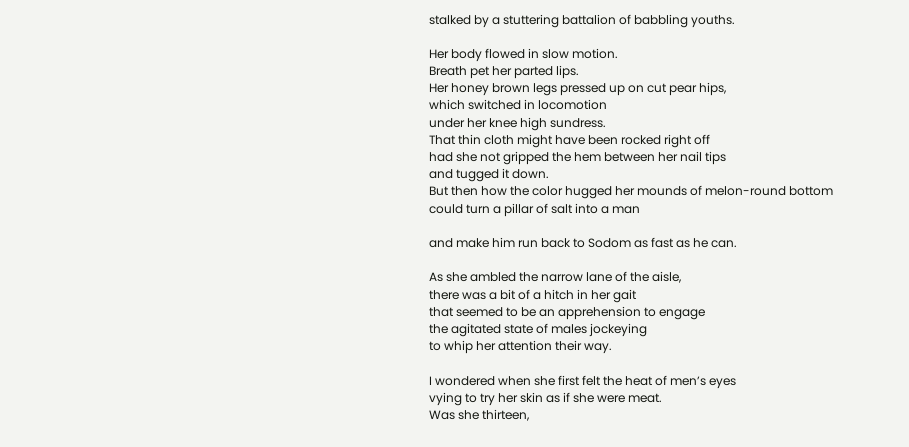stalked by a stuttering battalion of babbling youths.

Her body flowed in slow motion.
Breath pet her parted lips.
Her honey brown legs pressed up on cut pear hips,
which switched in locomotion
under her knee high sundress.
That thin cloth might have been rocked right off
had she not gripped the hem between her nail tips
and tugged it down.
But then how the color hugged her mounds of melon-round bottom
could turn a pillar of salt into a man

and make him run back to Sodom as fast as he can.

As she ambled the narrow lane of the aisle,
there was a bit of a hitch in her gait
that seemed to be an apprehension to engage
the agitated state of males jockeying
to whip her attention their way.

I wondered when she first felt the heat of men’s eyes
vying to try her skin as if she were meat.
Was she thirteen,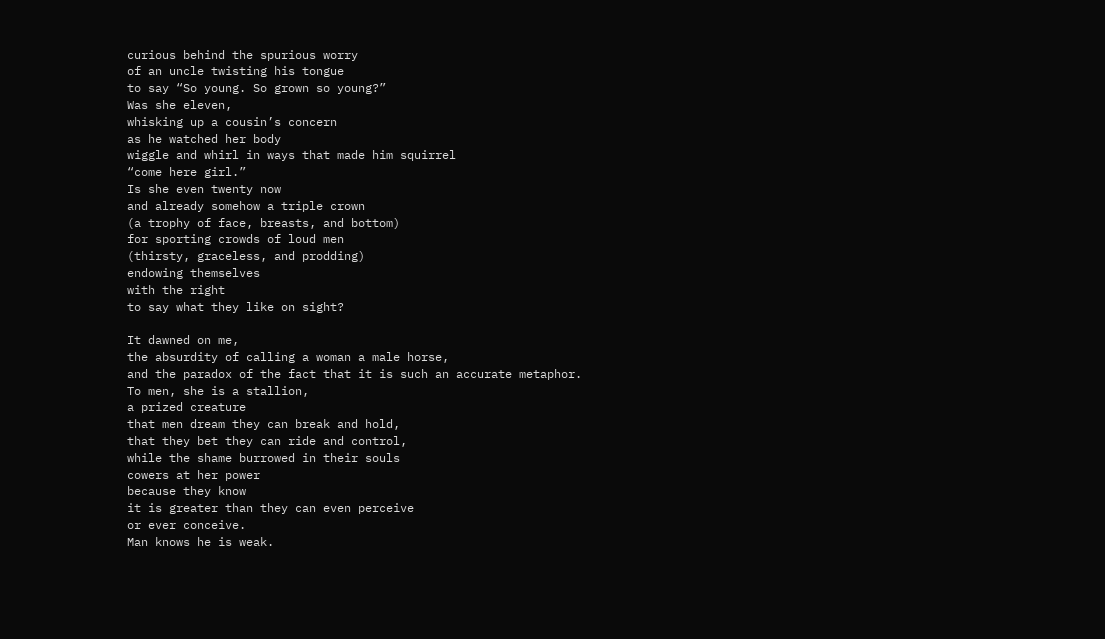curious behind the spurious worry
of an uncle twisting his tongue
to say “So young. So grown so young?”
Was she eleven,
whisking up a cousin’s concern
as he watched her body
wiggle and whirl in ways that made him squirrel
“come here girl.”
Is she even twenty now
and already somehow a triple crown
(a trophy of face, breasts, and bottom)
for sporting crowds of loud men
(thirsty, graceless, and prodding)
endowing themselves
with the right
to say what they like on sight?

It dawned on me,
the absurdity of calling a woman a male horse,
and the paradox of the fact that it is such an accurate metaphor.
To men, she is a stallion,
a prized creature
that men dream they can break and hold,
that they bet they can ride and control,
while the shame burrowed in their souls
cowers at her power
because they know
it is greater than they can even perceive
or ever conceive.
Man knows he is weak.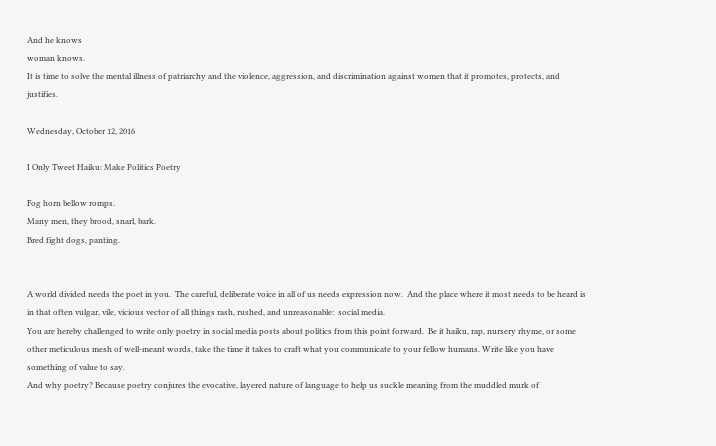And he knows
woman knows.
It is time to solve the mental illness of patriarchy and the violence, aggression, and discrimination against women that it promotes, protects, and justifies.

Wednesday, October 12, 2016

I Only Tweet Haiku: Make Politics Poetry

Fog horn bellow romps.
Many men, they brood, snarl, bark.
Bred fight dogs, panting.


A world divided needs the poet in you.  The careful, deliberate voice in all of us needs expression now.  And the place where it most needs to be heard is in that often vulgar, vile, vicious vector of all things rash, rushed, and unreasonable:  social media.
You are hereby challenged to write only poetry in social media posts about politics from this point forward.  Be it haiku, rap, nursery rhyme, or some other meticulous mesh of well-meant words, take the time it takes to craft what you communicate to your fellow humans. Write like you have something of value to say.
And why poetry? Because poetry conjures the evocative, layered nature of language to help us suckle meaning from the muddled murk of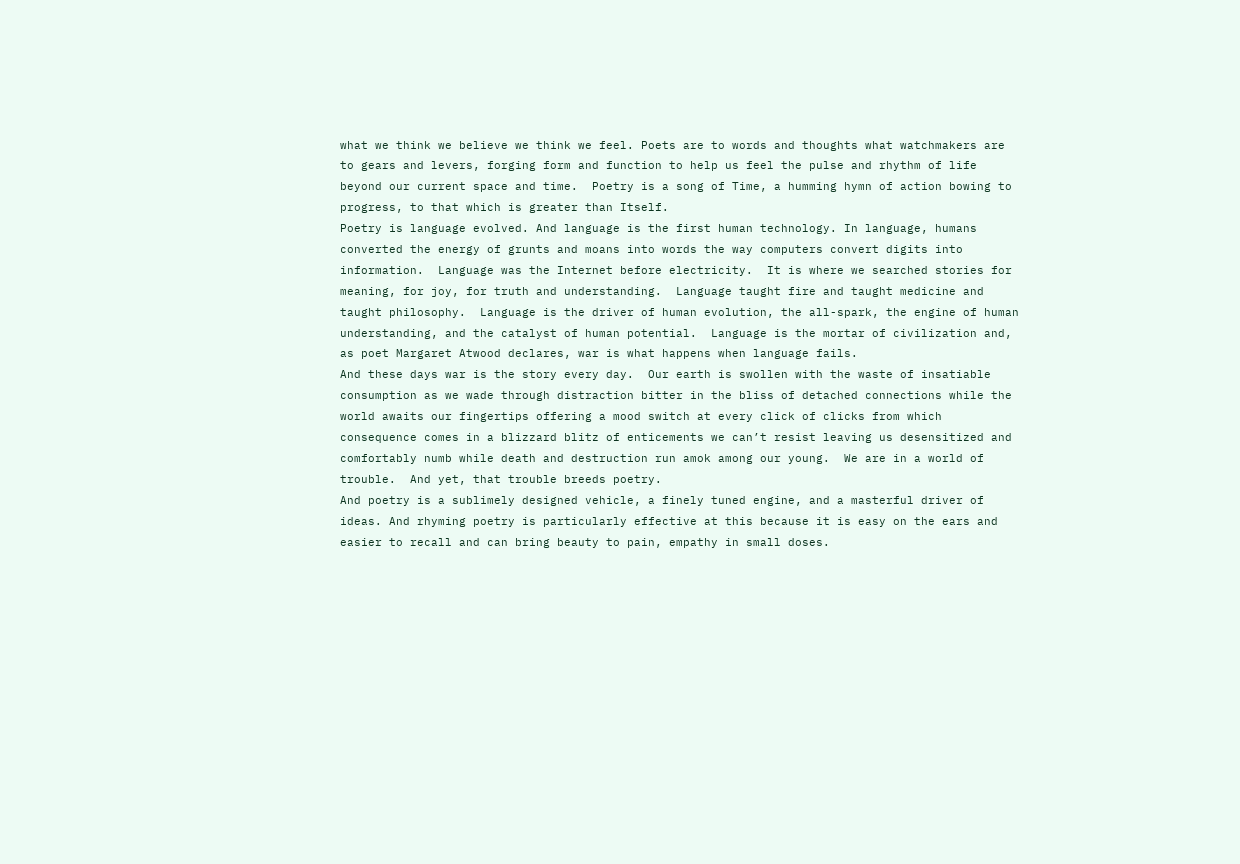what we think we believe we think we feel. Poets are to words and thoughts what watchmakers are to gears and levers, forging form and function to help us feel the pulse and rhythm of life beyond our current space and time.  Poetry is a song of Time, a humming hymn of action bowing to progress, to that which is greater than Itself.
Poetry is language evolved. And language is the first human technology. In language, humans converted the energy of grunts and moans into words the way computers convert digits into information.  Language was the Internet before electricity.  It is where we searched stories for meaning, for joy, for truth and understanding.  Language taught fire and taught medicine and taught philosophy.  Language is the driver of human evolution, the all-spark, the engine of human understanding, and the catalyst of human potential.  Language is the mortar of civilization and, as poet Margaret Atwood declares, war is what happens when language fails.
And these days war is the story every day.  Our earth is swollen with the waste of insatiable consumption as we wade through distraction bitter in the bliss of detached connections while the world awaits our fingertips offering a mood switch at every click of clicks from which consequence comes in a blizzard blitz of enticements we can’t resist leaving us desensitized and comfortably numb while death and destruction run amok among our young.  We are in a world of trouble.  And yet, that trouble breeds poetry.
And poetry is a sublimely designed vehicle, a finely tuned engine, and a masterful driver of ideas. And rhyming poetry is particularly effective at this because it is easy on the ears and easier to recall and can bring beauty to pain, empathy in small doses.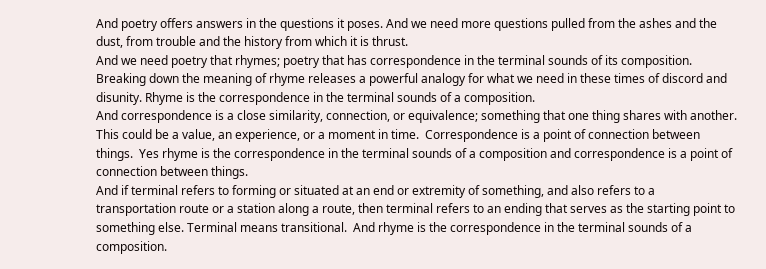And poetry offers answers in the questions it poses. And we need more questions pulled from the ashes and the dust, from trouble and the history from which it is thrust.
And we need poetry that rhymes; poetry that has correspondence in the terminal sounds of its composition. Breaking down the meaning of rhyme releases a powerful analogy for what we need in these times of discord and disunity. Rhyme is the correspondence in the terminal sounds of a composition.
And correspondence is a close similarity, connection, or equivalence; something that one thing shares with another.  This could be a value, an experience, or a moment in time.  Correspondence is a point of connection between things.  Yes rhyme is the correspondence in the terminal sounds of a composition and correspondence is a point of connection between things.
And if terminal refers to forming or situated at an end or extremity of something, and also refers to a transportation route or a station along a route, then terminal refers to an ending that serves as the starting point to something else. Terminal means transitional.  And rhyme is the correspondence in the terminal sounds of a composition.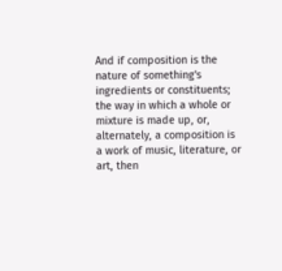And if composition is the nature of something's ingredients or constituents; the way in which a whole or mixture is made up, or, alternately, a composition is a work of music, literature, or art, then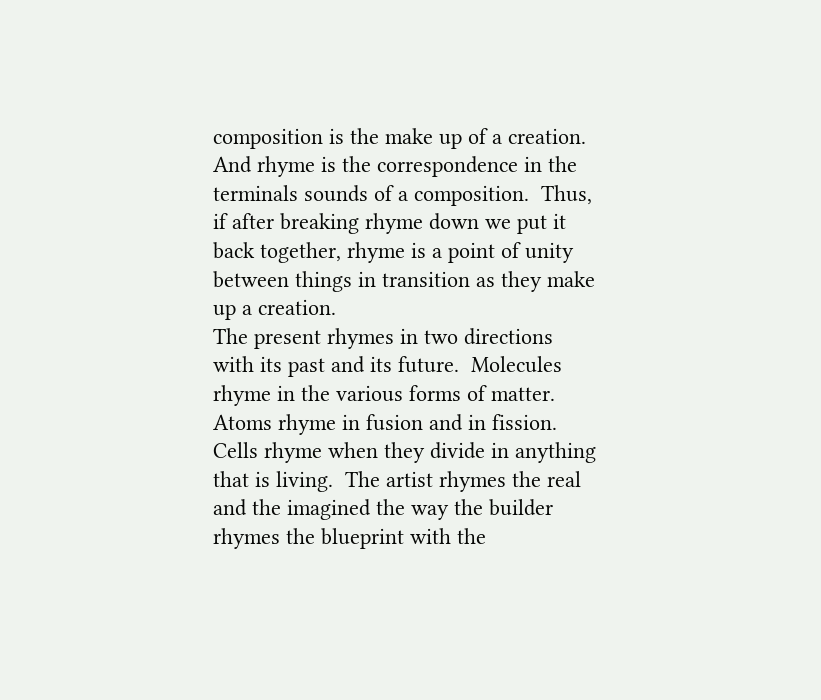composition is the make up of a creation.  And rhyme is the correspondence in the terminals sounds of a composition.  Thus, if after breaking rhyme down we put it back together, rhyme is a point of unity between things in transition as they make up a creation.
The present rhymes in two directions with its past and its future.  Molecules rhyme in the various forms of matter.  Atoms rhyme in fusion and in fission.  Cells rhyme when they divide in anything that is living.  The artist rhymes the real and the imagined the way the builder rhymes the blueprint with the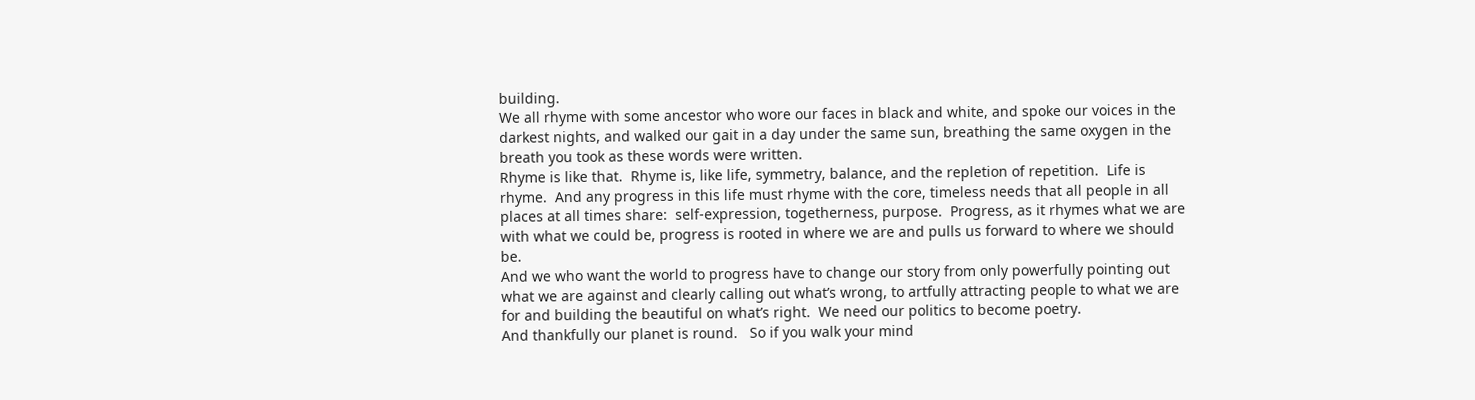building.
We all rhyme with some ancestor who wore our faces in black and white, and spoke our voices in the darkest nights, and walked our gait in a day under the same sun, breathing the same oxygen in the breath you took as these words were written.
Rhyme is like that.  Rhyme is, like life, symmetry, balance, and the repletion of repetition.  Life is rhyme.  And any progress in this life must rhyme with the core, timeless needs that all people in all places at all times share:  self-expression, togetherness, purpose.  Progress, as it rhymes what we are with what we could be, progress is rooted in where we are and pulls us forward to where we should be.
And we who want the world to progress have to change our story from only powerfully pointing out what we are against and clearly calling out what’s wrong, to artfully attracting people to what we are for and building the beautiful on what’s right.  We need our politics to become poetry.
And thankfully our planet is round.   So if you walk your mind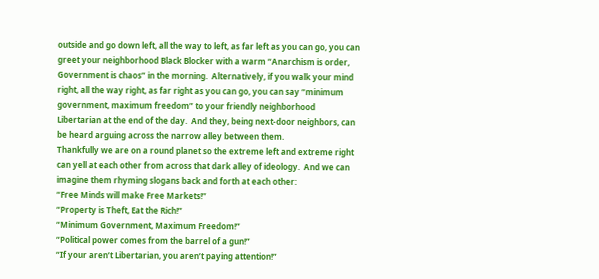outside and go down left, all the way to left, as far left as you can go, you can greet your neighborhood Black Blocker with a warm “Anarchism is order, Government is chaos” in the morning.  Alternatively, if you walk your mind right, all the way right, as far right as you can go, you can say “minimum government, maximum freedom” to your friendly neighborhood Libertarian at the end of the day.  And they, being next-door neighbors, can be heard arguing across the narrow alley between them.
Thankfully we are on a round planet so the extreme left and extreme right can yell at each other from across that dark alley of ideology.  And we can imagine them rhyming slogans back and forth at each other:
“Free Minds will make Free Markets!”
“Property is Theft, Eat the Rich!”
“Minimum Government, Maximum Freedom!”
“Political power comes from the barrel of a gun!”
“If your aren’t Libertarian, you aren’t paying attention!”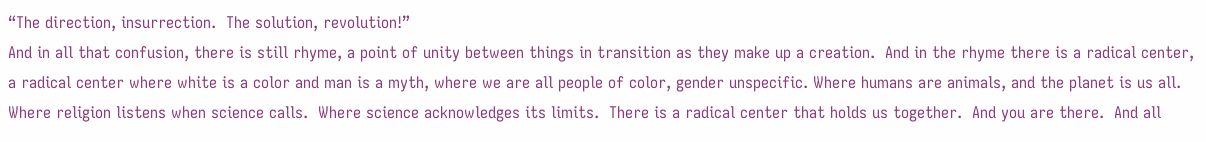“The direction, insurrection.  The solution, revolution!”
And in all that confusion, there is still rhyme, a point of unity between things in transition as they make up a creation.  And in the rhyme there is a radical center, a radical center where white is a color and man is a myth, where we are all people of color, gender unspecific. Where humans are animals, and the planet is us all.  Where religion listens when science calls.  Where science acknowledges its limits.  There is a radical center that holds us together.  And you are there.  And all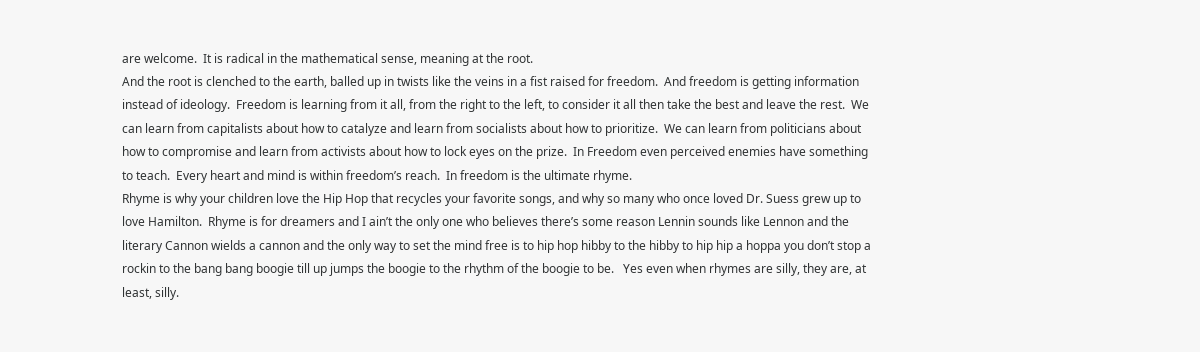are welcome.  It is radical in the mathematical sense, meaning at the root.
And the root is clenched to the earth, balled up in twists like the veins in a fist raised for freedom.  And freedom is getting information instead of ideology.  Freedom is learning from it all, from the right to the left, to consider it all then take the best and leave the rest.  We can learn from capitalists about how to catalyze and learn from socialists about how to prioritize.  We can learn from politicians about how to compromise and learn from activists about how to lock eyes on the prize.  In Freedom even perceived enemies have something to teach.  Every heart and mind is within freedom’s reach.  In freedom is the ultimate rhyme.
Rhyme is why your children love the Hip Hop that recycles your favorite songs, and why so many who once loved Dr. Suess grew up to love Hamilton.  Rhyme is for dreamers and I ain’t the only one who believes there’s some reason Lennin sounds like Lennon and the literary Cannon wields a cannon and the only way to set the mind free is to hip hop hibby to the hibby to hip hip a hoppa you don’t stop a rockin to the bang bang boogie till up jumps the boogie to the rhythm of the boogie to be.   Yes even when rhymes are silly, they are, at least, silly.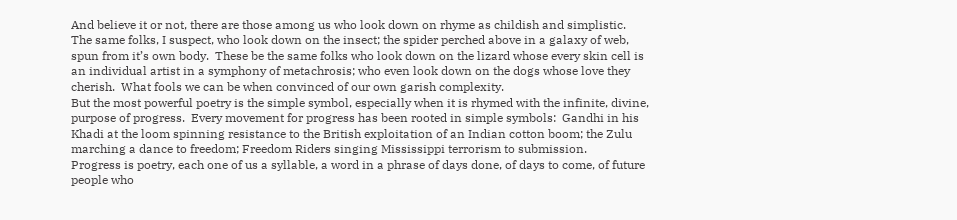And believe it or not, there are those among us who look down on rhyme as childish and simplistic.  The same folks, I suspect, who look down on the insect; the spider perched above in a galaxy of web, spun from it’s own body.  These be the same folks who look down on the lizard whose every skin cell is an individual artist in a symphony of metachrosis; who even look down on the dogs whose love they cherish.  What fools we can be when convinced of our own garish complexity.
But the most powerful poetry is the simple symbol, especially when it is rhymed with the infinite, divine, purpose of progress.  Every movement for progress has been rooted in simple symbols:  Gandhi in his Khadi at the loom spinning resistance to the British exploitation of an Indian cotton boom; the Zulu marching a dance to freedom; Freedom Riders singing Mississippi terrorism to submission.
Progress is poetry, each one of us a syllable, a word in a phrase of days done, of days to come, of future people who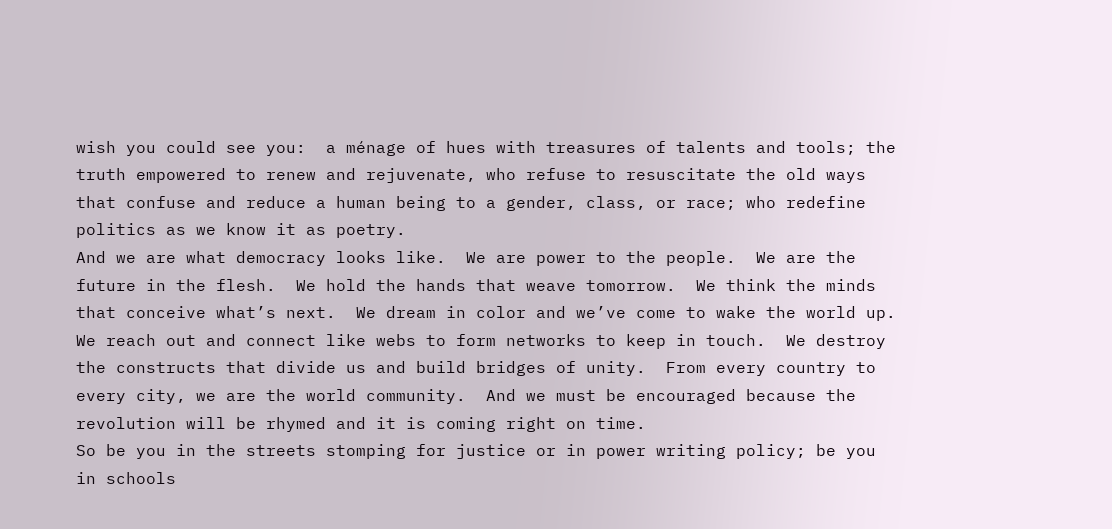wish you could see you:  a ménage of hues with treasures of talents and tools; the truth empowered to renew and rejuvenate, who refuse to resuscitate the old ways that confuse and reduce a human being to a gender, class, or race; who redefine politics as we know it as poetry.
And we are what democracy looks like.  We are power to the people.  We are the future in the flesh.  We hold the hands that weave tomorrow.  We think the minds that conceive what’s next.  We dream in color and we’ve come to wake the world up.  We reach out and connect like webs to form networks to keep in touch.  We destroy the constructs that divide us and build bridges of unity.  From every country to every city, we are the world community.  And we must be encouraged because the revolution will be rhymed and it is coming right on time.
So be you in the streets stomping for justice or in power writing policy; be you in schools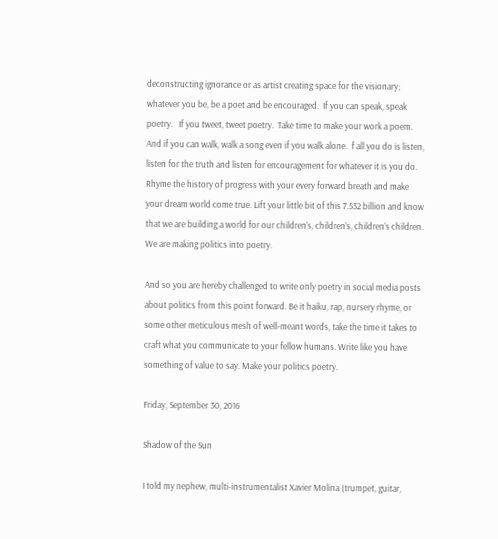deconstructing ignorance or as artist creating space for the visionary; whatever you be, be a poet and be encouraged.  If you can speak, speak poetry.   If you tweet, tweet poetry.  Take time to make your work a poem.
And if you can walk, walk a song even if you walk alone.  f all you do is listen, listen for the truth and listen for encouragement for whatever it is you do. Rhyme the history of progress with your every forward breath and make your dream world come true. Lift your little bit of this 7.532 billion and know that we are building a world for our children’s, children’s, children’s children. We are making politics into poetry.

And so you are hereby challenged to write only poetry in social media posts about politics from this point forward. Be it haiku, rap, nursery rhyme, or some other meticulous mesh of well-meant words, take the time it takes to craft what you communicate to your fellow humans. Write like you have something of value to say. Make your politics poetry.

Friday, September 30, 2016

Shadow of the Sun

I told my nephew, multi-instrumentalist Xavier Molina (trumpet, guitar,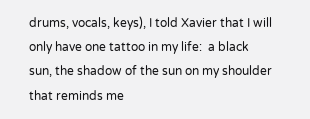drums, vocals, keys), I told Xavier that I will only have one tattoo in my life:  a black sun, the shadow of the sun on my shoulder that reminds me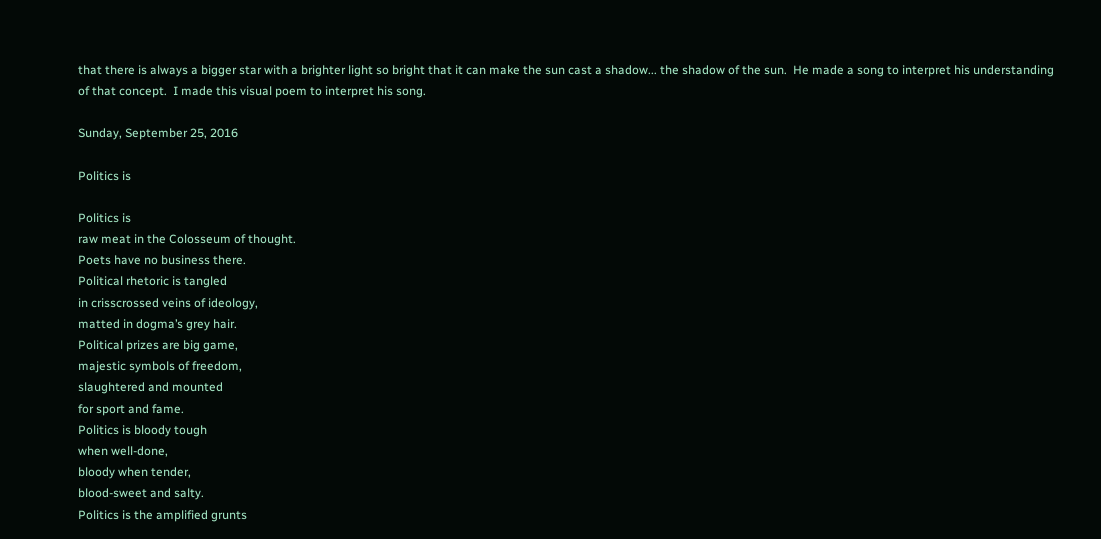that there is always a bigger star with a brighter light so bright that it can make the sun cast a shadow... the shadow of the sun.  He made a song to interpret his understanding of that concept.  I made this visual poem to interpret his song.

Sunday, September 25, 2016

Politics is

Politics is
raw meat in the Colosseum of thought.
Poets have no business there.
Political rhetoric is tangled
in crisscrossed veins of ideology,
matted in dogma’s grey hair.
Political prizes are big game,
majestic symbols of freedom,
slaughtered and mounted
for sport and fame.
Politics is bloody tough
when well-done,
bloody when tender,
blood-sweet and salty.
Politics is the amplified grunts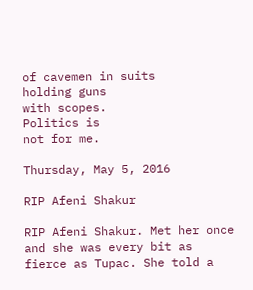of cavemen in suits
holding guns
with scopes.
Politics is
not for me.

Thursday, May 5, 2016

RIP Afeni Shakur

RIP Afeni Shakur. Met her once and she was every bit as fierce as Tupac. She told a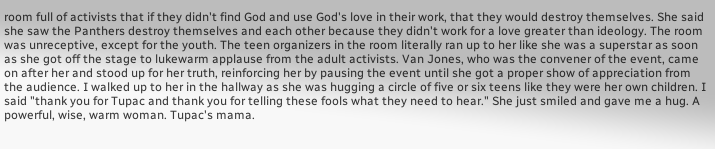room full of activists that if they didn't find God and use God's love in their work, that they would destroy themselves. She said she saw the Panthers destroy themselves and each other because they didn't work for a love greater than ideology. The room was unreceptive, except for the youth. The teen organizers in the room literally ran up to her like she was a superstar as soon as she got off the stage to lukewarm applause from the adult activists. Van Jones, who was the convener of the event, came on after her and stood up for her truth, reinforcing her by pausing the event until she got a proper show of appreciation from the audience. I walked up to her in the hallway as she was hugging a circle of five or six teens like they were her own children. I said "thank you for Tupac and thank you for telling these fools what they need to hear." She just smiled and gave me a hug. A powerful, wise, warm woman. Tupac's mama.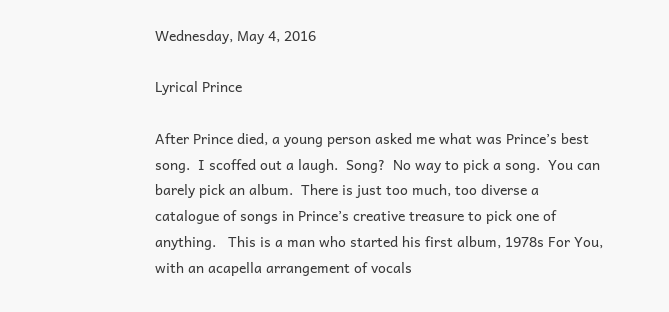Wednesday, May 4, 2016

Lyrical Prince

After Prince died, a young person asked me what was Prince’s best song.  I scoffed out a laugh.  Song?  No way to pick a song.  You can barely pick an album.  There is just too much, too diverse a catalogue of songs in Prince’s creative treasure to pick one of anything.   This is a man who started his first album, 1978s For You, with an acapella arrangement of vocals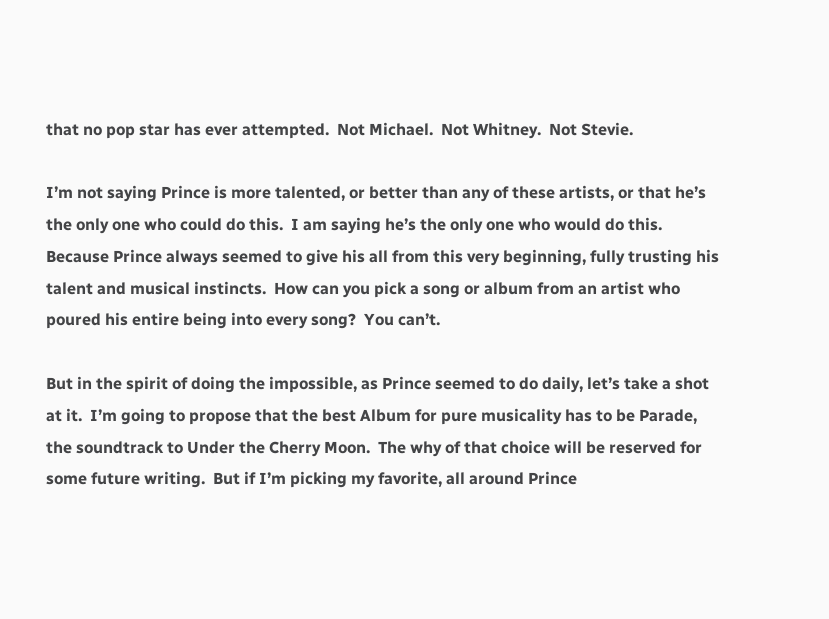that no pop star has ever attempted.  Not Michael.  Not Whitney.  Not Stevie.

I’m not saying Prince is more talented, or better than any of these artists, or that he’s the only one who could do this.  I am saying he’s the only one who would do this.  Because Prince always seemed to give his all from this very beginning, fully trusting his talent and musical instincts.  How can you pick a song or album from an artist who poured his entire being into every song?  You can’t.

But in the spirit of doing the impossible, as Prince seemed to do daily, let’s take a shot at it.  I’m going to propose that the best Album for pure musicality has to be Parade, the soundtrack to Under the Cherry Moon.  The why of that choice will be reserved for some future writing.  But if I’m picking my favorite, all around Prince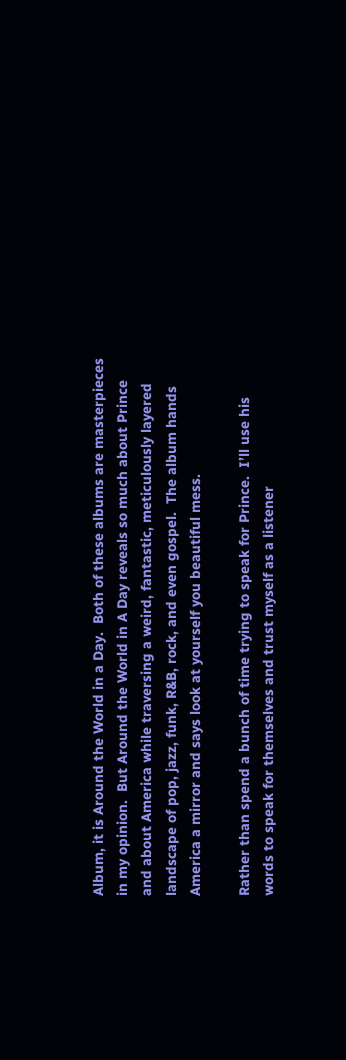Album, it is Around the World in a Day.  Both of these albums are masterpieces in my opinion.  But Around the World in A Day reveals so much about Prince and about America while traversing a weird, fantastic, meticulously layered landscape of pop, jazz, funk, R&B, rock, and even gospel.  The album hands America a mirror and says look at yourself you beautiful mess.

Rather than spend a bunch of time trying to speak for Prince.  I’ll use his words to speak for themselves and trust myself as a listener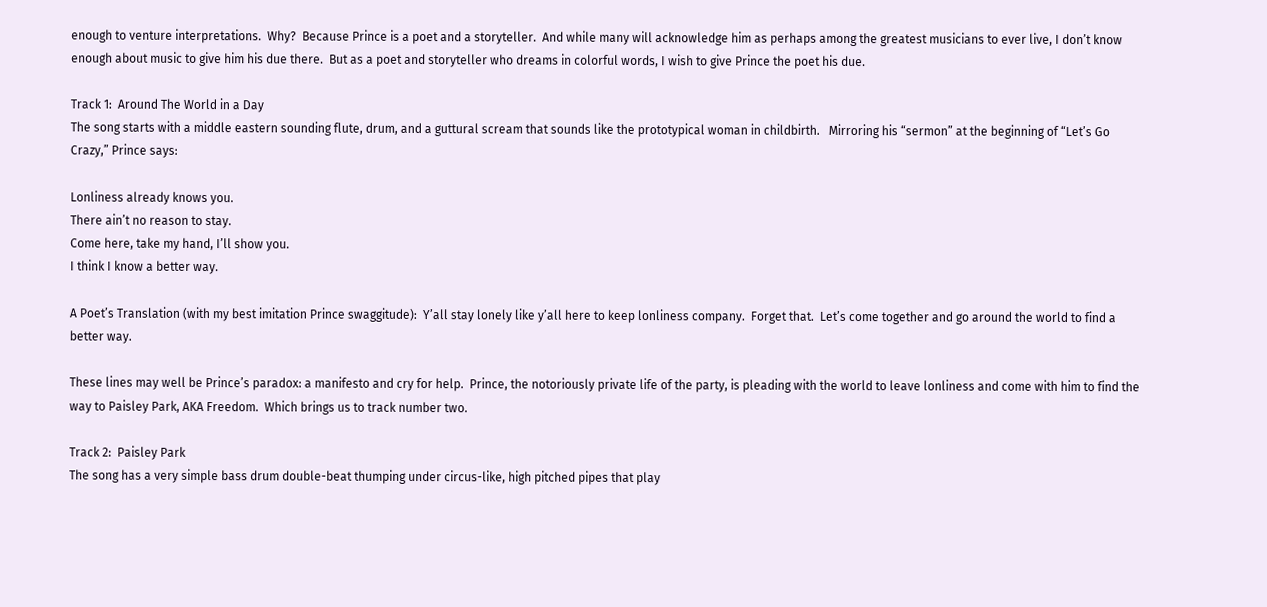enough to venture interpretations.  Why?  Because Prince is a poet and a storyteller.  And while many will acknowledge him as perhaps among the greatest musicians to ever live, I don’t know enough about music to give him his due there.  But as a poet and storyteller who dreams in colorful words, I wish to give Prince the poet his due.

Track 1:  Around The World in a Day
The song starts with a middle eastern sounding flute, drum, and a guttural scream that sounds like the prototypical woman in childbirth.   Mirroring his “sermon” at the beginning of “Let’s Go Crazy,” Prince says:

Lonliness already knows you.
There ain’t no reason to stay.
Come here, take my hand, I’ll show you.
I think I know a better way.

A Poet’s Translation (with my best imitation Prince swaggitude):  Y’all stay lonely like y’all here to keep lonliness company.  Forget that.  Let’s come together and go around the world to find a better way.

These lines may well be Prince’s paradox: a manifesto and cry for help.  Prince, the notoriously private life of the party, is pleading with the world to leave lonliness and come with him to find the way to Paisley Park, AKA Freedom.  Which brings us to track number two.

Track 2:  Paisley Park
The song has a very simple bass drum double-beat thumping under circus-like, high pitched pipes that play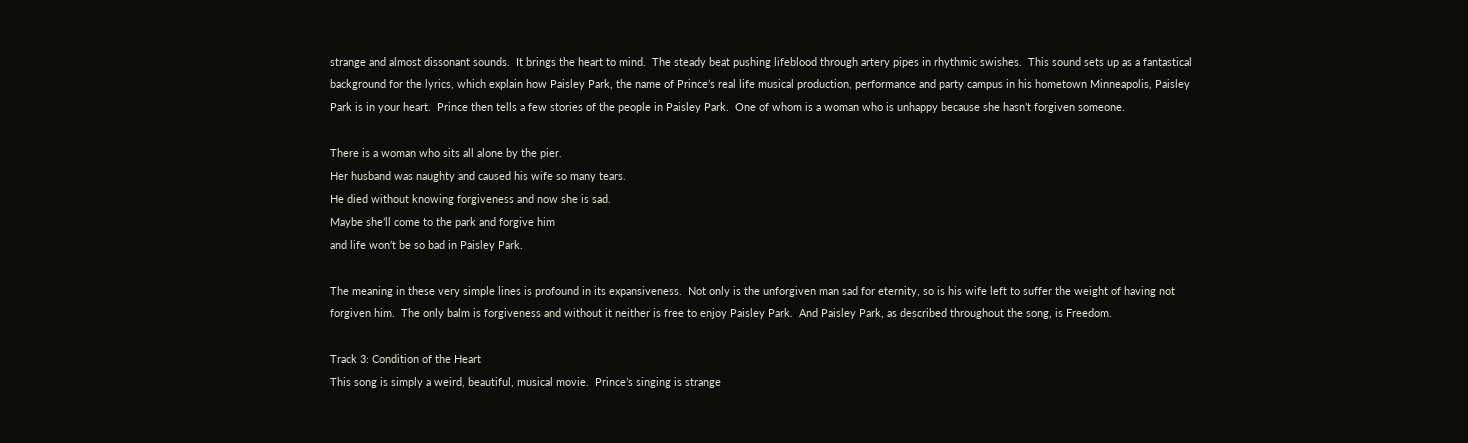strange and almost dissonant sounds.  It brings the heart to mind.  The steady beat pushing lifeblood through artery pipes in rhythmic swishes.  This sound sets up as a fantastical background for the lyrics, which explain how Paisley Park, the name of Prince’s real life musical production, performance and party campus in his hometown Minneapolis, Paisley Park is in your heart.  Prince then tells a few stories of the people in Paisley Park.  One of whom is a woman who is unhappy because she hasn’t forgiven someone.

There is a woman who sits all alone by the pier.
Her husband was naughty and caused his wife so many tears.
He died without knowing forgiveness and now she is sad.
Maybe she’ll come to the park and forgive him
and life won’t be so bad in Paisley Park.

The meaning in these very simple lines is profound in its expansiveness.  Not only is the unforgiven man sad for eternity, so is his wife left to suffer the weight of having not forgiven him.  The only balm is forgiveness and without it neither is free to enjoy Paisley Park.  And Paisley Park, as described throughout the song, is Freedom.

Track 3: Condition of the Heart
This song is simply a weird, beautiful, musical movie.  Prince’s singing is strange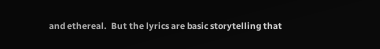and ethereal.  But the lyrics are basic storytelling that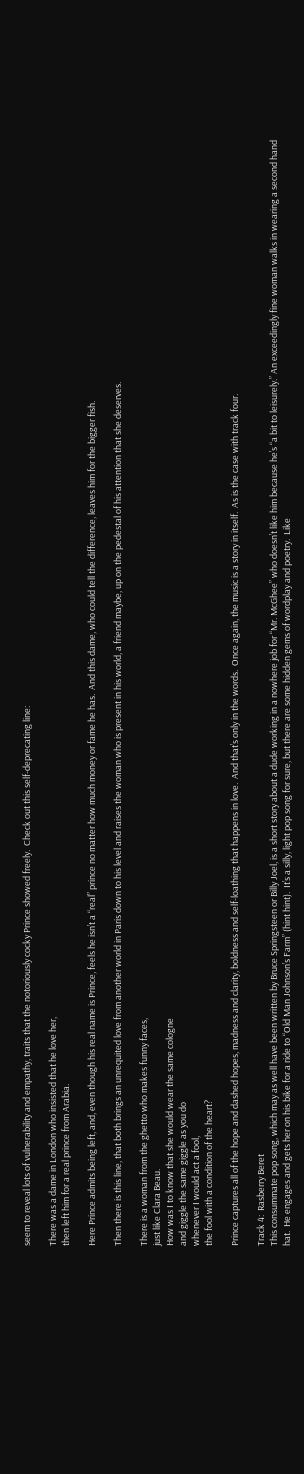seem to reveal lots of vulnerability and empathy, traits that the notoriously cocky Prince showed freely.  Check out this self-deprecating line:

There was a dame in London who insisted that he love her,
then left him for a real prince from Arabia.

Here Prince admits being left, and, even though his real name is Prince, feels he isn’t a “real” prince no matter how much money or fame he has.  And this dame, who could tell the difference, leaves him for the bigger fish.

Then there is this line, that both brings an unrequited love from another world in Paris down to his level and raises the woman who is present in his world, a friend maybe, up on the pedestal of his attention that she deserves.

There is a woman from the ghetto who makes funny faces,
just like Clara Beau.
How was I to know that she would wear the same cologne
and giggle the same giggle as you do
whenever I would act a fool,
the fool with a condition of the heart?

Prince captures all of the hope and dashed hopes, madness and clarity, boldness and self-loathing that happens in love.  And that’s only in the words.  Once again, the music is a story in itself.  As is the case with track four.

Track 4:  Rasberry Beret
This consummate pop song, which may as well have been written by Bruce Springsteen or Billy Joel, is a short story about a dude working in a nowhere job for “Mr. McGhee” who doesn’t like him because he’s “a bit to leisurely.” An exceedingly fine woman walks in wearing a second hand hat.  He engages and gets her on his bike for a ride to “Old Man Johnson’s Farm” (hint hint).  It’s a silly, light pop song for sure, but there are some hidden gems of wordplay and poetry.  Like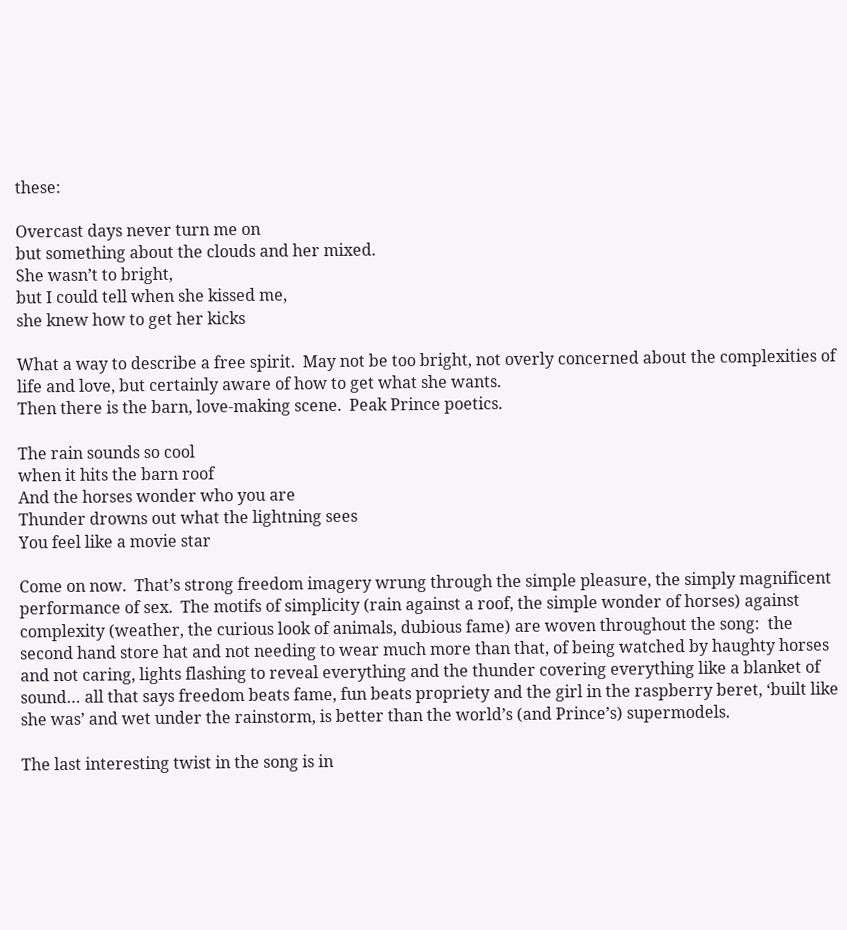these:

Overcast days never turn me on
but something about the clouds and her mixed.
She wasn’t to bright,
but I could tell when she kissed me,
she knew how to get her kicks

What a way to describe a free spirit.  May not be too bright, not overly concerned about the complexities of life and love, but certainly aware of how to get what she wants.
Then there is the barn, love-making scene.  Peak Prince poetics.

The rain sounds so cool
when it hits the barn roof
And the horses wonder who you are
Thunder drowns out what the lightning sees
You feel like a movie star

Come on now.  That’s strong freedom imagery wrung through the simple pleasure, the simply magnificent performance of sex.  The motifs of simplicity (rain against a roof, the simple wonder of horses) against complexity (weather, the curious look of animals, dubious fame) are woven throughout the song:  the second hand store hat and not needing to wear much more than that, of being watched by haughty horses and not caring, lights flashing to reveal everything and the thunder covering everything like a blanket of sound… all that says freedom beats fame, fun beats propriety and the girl in the raspberry beret, ‘built like she was’ and wet under the rainstorm, is better than the world’s (and Prince’s) supermodels.

The last interesting twist in the song is in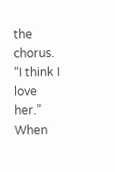the chorus.  “I think I love her.”  When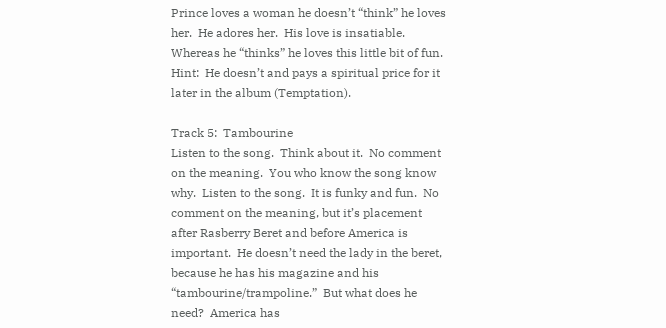Prince loves a woman he doesn’t “think” he loves her.  He adores her.  His love is insatiable.  Whereas he “thinks” he loves this little bit of fun.  Hint:  He doesn’t and pays a spiritual price for it later in the album (Temptation).

Track 5:  Tambourine
Listen to the song.  Think about it.  No comment on the meaning.  You who know the song know why.  Listen to the song.  It is funky and fun.  No comment on the meaning, but it’s placement after Rasberry Beret and before America is important.  He doesn’t need the lady in the beret, because he has his magazine and his “tambourine/trampoline.”  But what does he need?  America has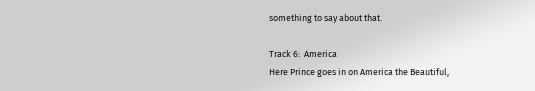something to say about that.

Track 6:  America
Here Prince goes in on America the Beautiful,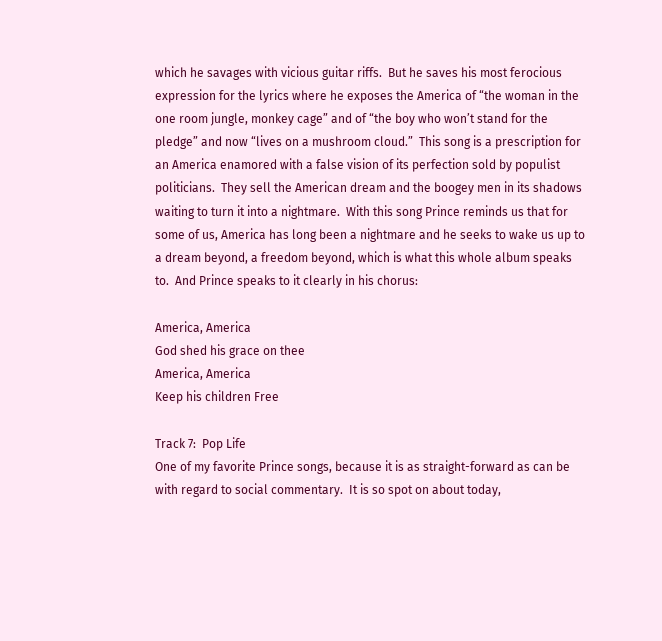which he savages with vicious guitar riffs.  But he saves his most ferocious expression for the lyrics where he exposes the America of “the woman in the one room jungle, monkey cage” and of “the boy who won’t stand for the pledge” and now “lives on a mushroom cloud.”  This song is a prescription for an America enamored with a false vision of its perfection sold by populist politicians.  They sell the American dream and the boogey men in its shadows waiting to turn it into a nightmare.  With this song Prince reminds us that for some of us, America has long been a nightmare and he seeks to wake us up to a dream beyond, a freedom beyond, which is what this whole album speaks to.  And Prince speaks to it clearly in his chorus:

America, America
God shed his grace on thee
America, America
Keep his children Free

Track 7:  Pop Life
One of my favorite Prince songs, because it is as straight-forward as can be with regard to social commentary.  It is so spot on about today,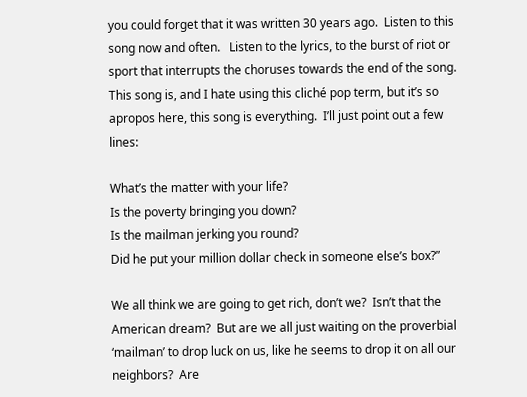you could forget that it was written 30 years ago.  Listen to this song now and often.   Listen to the lyrics, to the burst of riot or sport that interrupts the choruses towards the end of the song.  This song is, and I hate using this cliché pop term, but it’s so apropos here, this song is everything.  I’ll just point out a few lines:

What’s the matter with your life?
Is the poverty bringing you down?
Is the mailman jerking you round?
Did he put your million dollar check in someone else’s box?”

We all think we are going to get rich, don’t we?  Isn’t that the American dream?  But are we all just waiting on the proverbial ‘mailman’ to drop luck on us, like he seems to drop it on all our neighbors?  Are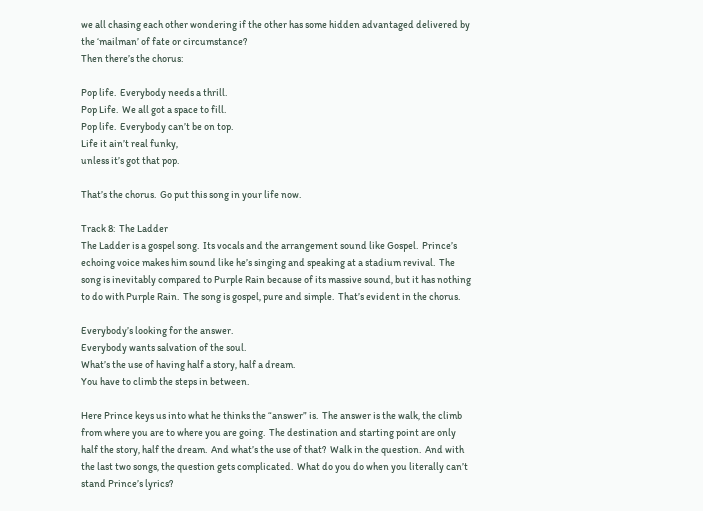we all chasing each other wondering if the other has some hidden advantaged delivered by the ‘mailman’ of fate or circumstance?
Then there’s the chorus:

Pop life.  Everybody needs a thrill.
Pop Life.  We all got a space to fill.
Pop life.  Everybody can’t be on top.
Life it ain’t real funky,
unless it’s got that pop.

That’s the chorus.  Go put this song in your life now.

Track 8:  The Ladder
The Ladder is a gospel song.  Its vocals and the arrangement sound like Gospel.  Prince’s echoing voice makes him sound like he’s singing and speaking at a stadium revival.  The song is inevitably compared to Purple Rain because of its massive sound, but it has nothing to do with Purple Rain.  The song is gospel, pure and simple.  That’s evident in the chorus.

Everybody’s looking for the answer.
Everybody wants salvation of the soul.
What’s the use of having half a story, half a dream.
You have to climb the steps in between.

Here Prince keys us into what he thinks the “answer” is.  The answer is the walk, the climb from where you are to where you are going.  The destination and starting point are only half the story, half the dream.  And what’s the use of that?  Walk in the question.  And with the last two songs, the question gets complicated.  What do you do when you literally can’t stand Prince’s lyrics?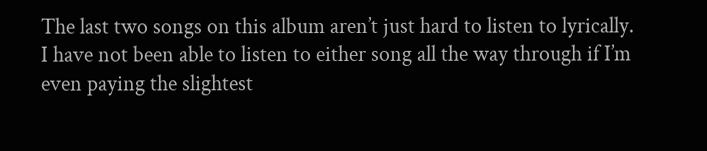The last two songs on this album aren’t just hard to listen to lyrically.  I have not been able to listen to either song all the way through if I’m even paying the slightest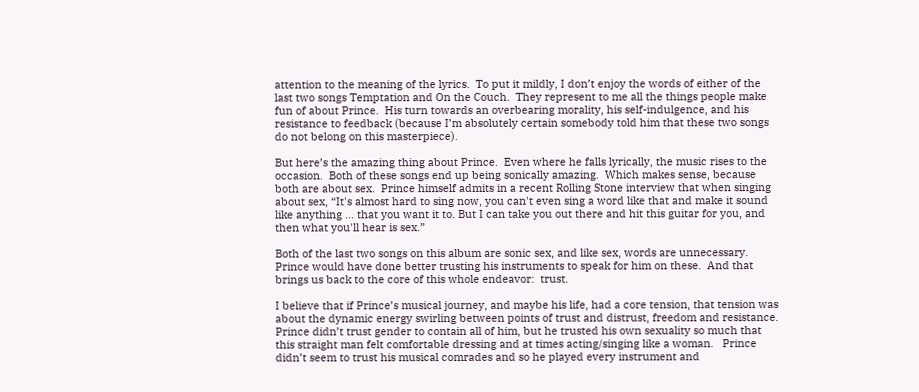attention to the meaning of the lyrics.  To put it mildly, I don’t enjoy the words of either of the last two songs Temptation and On the Couch.  They represent to me all the things people make fun of about Prince.  His turn towards an overbearing morality, his self-indulgence, and his resistance to feedback (because I’m absolutely certain somebody told him that these two songs do not belong on this masterpiece).

But here’s the amazing thing about Prince.  Even where he falls lyrically, the music rises to the occasion.  Both of these songs end up being sonically amazing.  Which makes sense, because both are about sex.  Prince himself admits in a recent Rolling Stone interview that when singing about sex, “It's almost hard to sing now, you can't even sing a word like that and make it sound like anything ... that you want it to. But I can take you out there and hit this guitar for you, and then what you'll hear is sex.”

Both of the last two songs on this album are sonic sex, and like sex, words are unnecessary.  Prince would have done better trusting his instruments to speak for him on these.  And that brings us back to the core of this whole endeavor:  trust.

I believe that if Prince’s musical journey, and maybe his life, had a core tension, that tension was about the dynamic energy swirling between points of trust and distrust, freedom and resistance.  Prince didn’t trust gender to contain all of him, but he trusted his own sexuality so much that this straight man felt comfortable dressing and at times acting/singing like a woman.   Prince didn’t seem to trust his musical comrades and so he played every instrument and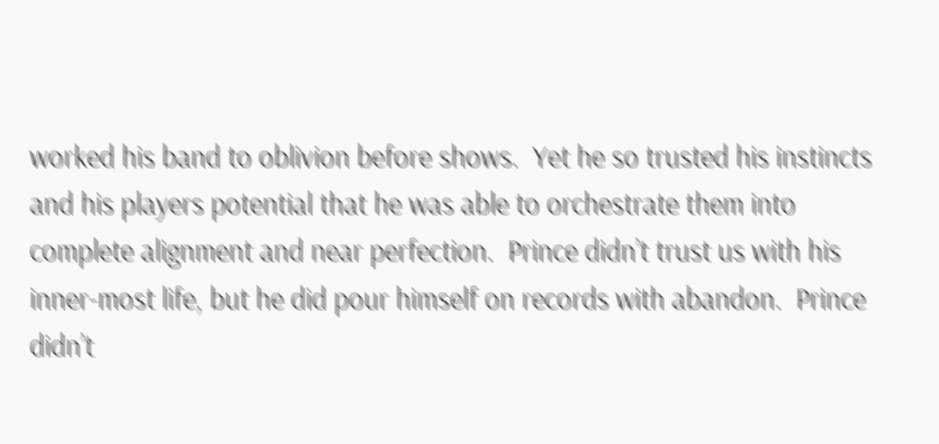worked his band to oblivion before shows.  Yet he so trusted his instincts and his players potential that he was able to orchestrate them into complete alignment and near perfection.  Prince didn’t trust us with his inner-most life, but he did pour himself on records with abandon.  Prince didn’t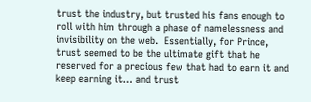trust the industry, but trusted his fans enough to roll with him through a phase of namelessness and invisibility on the web.  Essentially, for Prince, trust seemed to be the ultimate gift that he reserved for a precious few that had to earn it and keep earning it… and trust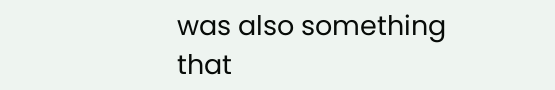was also something that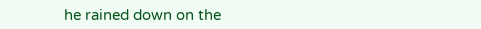he rained down on the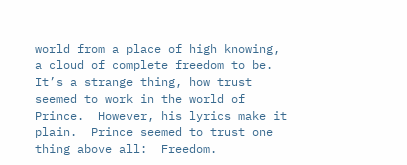world from a place of high knowing, a cloud of complete freedom to be.  It’s a strange thing, how trust seemed to work in the world of Prince.  However, his lyrics make it plain.  Prince seemed to trust one thing above all:  Freedom.